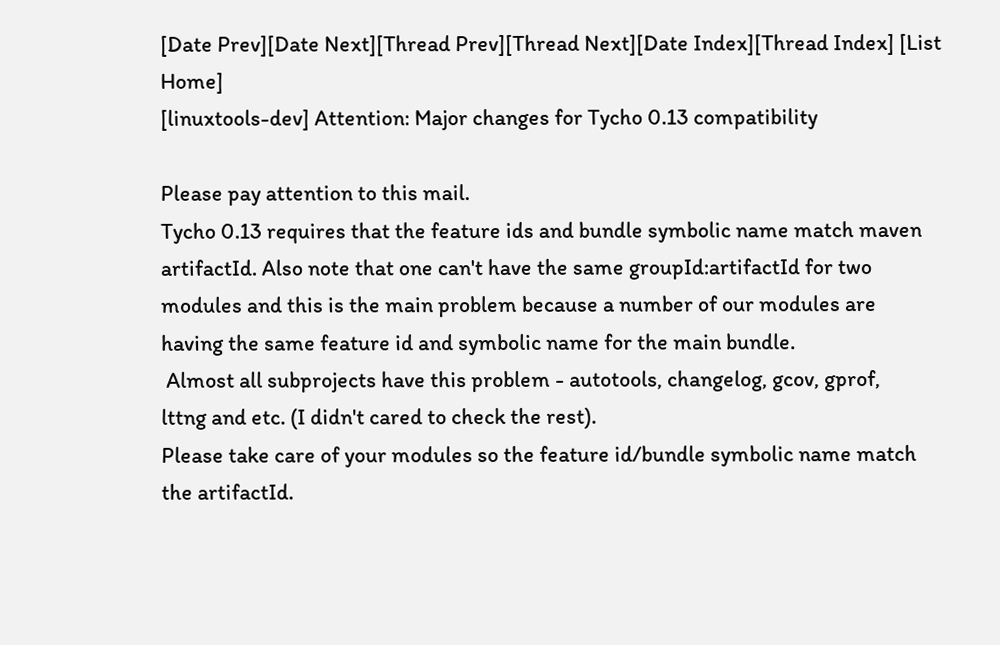[Date Prev][Date Next][Thread Prev][Thread Next][Date Index][Thread Index] [List Home]
[linuxtools-dev] Attention: Major changes for Tycho 0.13 compatibility

Please pay attention to this mail.
Tycho 0.13 requires that the feature ids and bundle symbolic name match maven
artifactId. Also note that one can't have the same groupId:artifactId for two
modules and this is the main problem because a number of our modules are
having the same feature id and symbolic name for the main bundle.
 Almost all subprojects have this problem - autotools, changelog, gcov, gprof,
lttng and etc. (I didn't cared to check the rest).
Please take care of your modules so the feature id/bundle symbolic name match
the artifactId.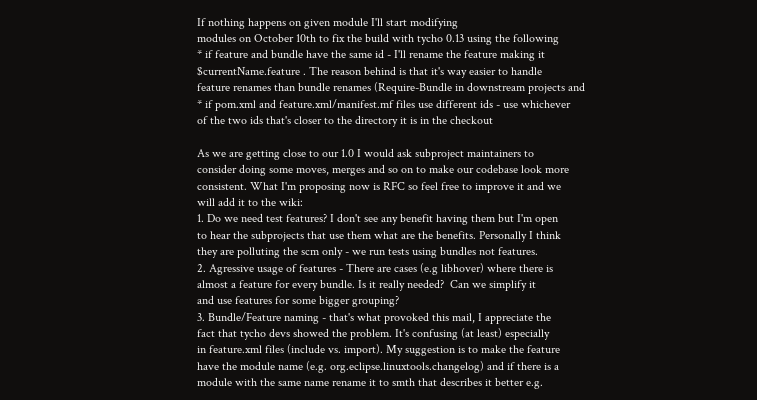If nothing happens on given module I'll start modifying
modules on October 10th to fix the build with tycho 0.13 using the following
* if feature and bundle have the same id - I'll rename the feature making it
$currentName.feature . The reason behind is that it's way easier to handle
feature renames than bundle renames (Require-Bundle in downstream projects and
* if pom.xml and feature.xml/manifest.mf files use different ids - use whichever
of the two ids that's closer to the directory it is in the checkout

As we are getting close to our 1.0 I would ask subproject maintainers to
consider doing some moves, merges and so on to make our codebase look more
consistent. What I'm proposing now is RFC so feel free to improve it and we
will add it to the wiki:
1. Do we need test features? I don't see any benefit having them but I'm open
to hear the subprojects that use them what are the benefits. Personally I think
they are polluting the scm only - we run tests using bundles not features.
2. Agressive usage of features - There are cases (e.g libhover) where there is
almost a feature for every bundle. Is it really needed?  Can we simplify it
and use features for some bigger grouping?
3. Bundle/Feature naming - that's what provoked this mail, I appreciate the
fact that tycho devs showed the problem. It's confusing (at least) especially
in feature.xml files (include vs. import). My suggestion is to make the feature
have the module name (e.g. org.eclipse.linuxtools.changelog) and if there is a
module with the same name rename it to smth that describes it better e.g.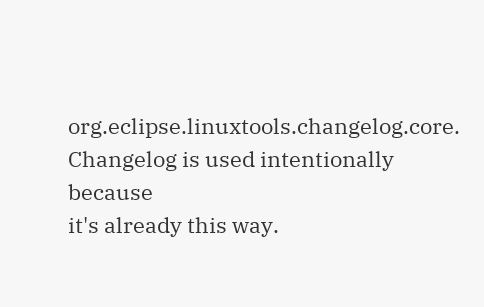org.eclipse.linuxtools.changelog.core. Changelog is used intentionally because
it's already this way.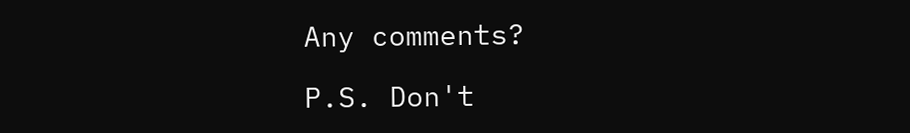Any comments?

P.S. Don't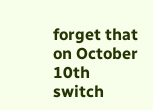forget that on October 10th switch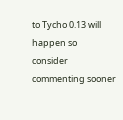to Tycho 0.13 will happen so
consider commenting sooner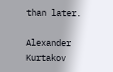than later.

Alexander Kurtakov